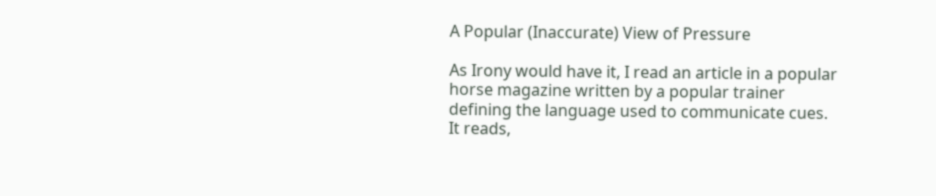A Popular (Inaccurate) View of Pressure

As Irony would have it, I read an article in a popular horse magazine written by a popular trainer defining the language used to communicate cues. It reads,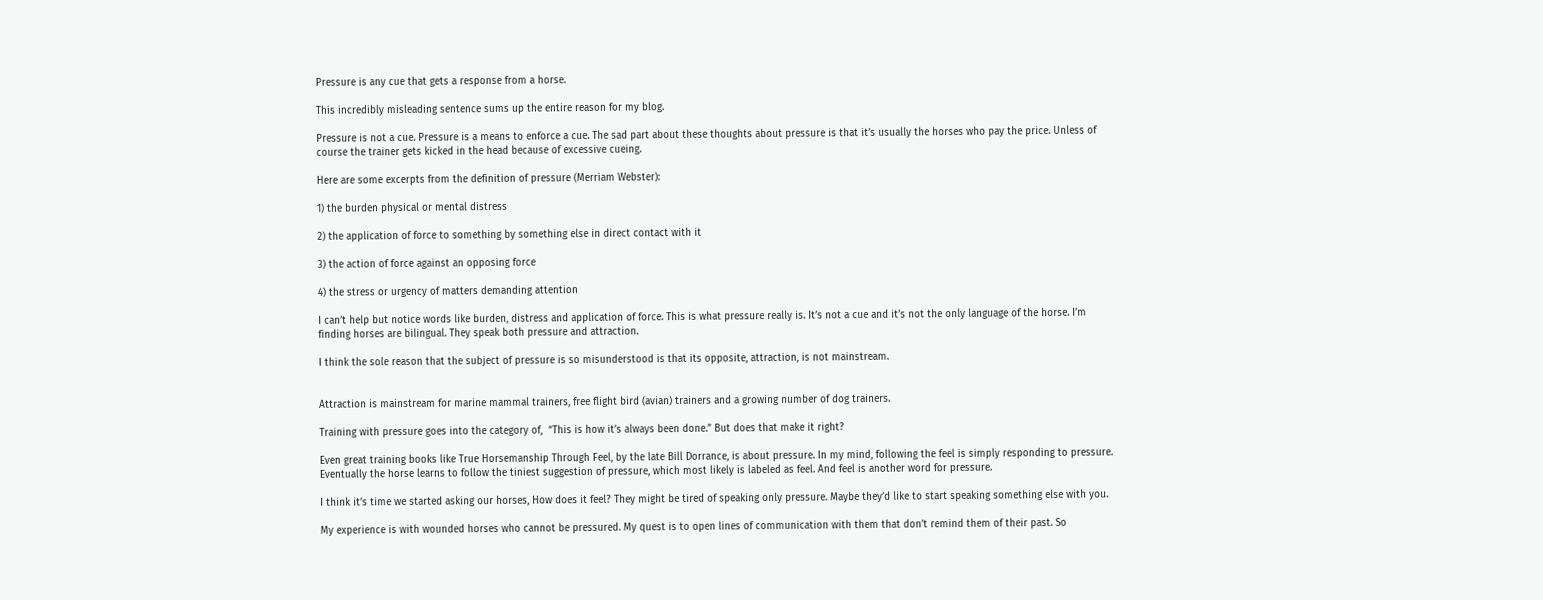Pressure is any cue that gets a response from a horse.

This incredibly misleading sentence sums up the entire reason for my blog.

Pressure is not a cue. Pressure is a means to enforce a cue. The sad part about these thoughts about pressure is that it’s usually the horses who pay the price. Unless of course the trainer gets kicked in the head because of excessive cueing.

Here are some excerpts from the definition of pressure (Merriam Webster):

1) the burden physical or mental distress

2) the application of force to something by something else in direct contact with it

3) the action of force against an opposing force

4) the stress or urgency of matters demanding attention

I can’t help but notice words like burden, distress and application of force. This is what pressure really is. It’s not a cue and it’s not the only language of the horse. I’m finding horses are bilingual. They speak both pressure and attraction.

I think the sole reason that the subject of pressure is so misunderstood is that its opposite, attraction, is not mainstream.


Attraction is mainstream for marine mammal trainers, free flight bird (avian) trainers and a growing number of dog trainers.

Training with pressure goes into the category of,  “This is how it’s always been done.” But does that make it right?

Even great training books like True Horsemanship Through Feel, by the late Bill Dorrance, is about pressure. In my mind, following the feel is simply responding to pressure. Eventually the horse learns to follow the tiniest suggestion of pressure, which most likely is labeled as feel. And feel is another word for pressure.

I think it’s time we started asking our horses, How does it feel? They might be tired of speaking only pressure. Maybe they’d like to start speaking something else with you.

My experience is with wounded horses who cannot be pressured. My quest is to open lines of communication with them that don’t remind them of their past. So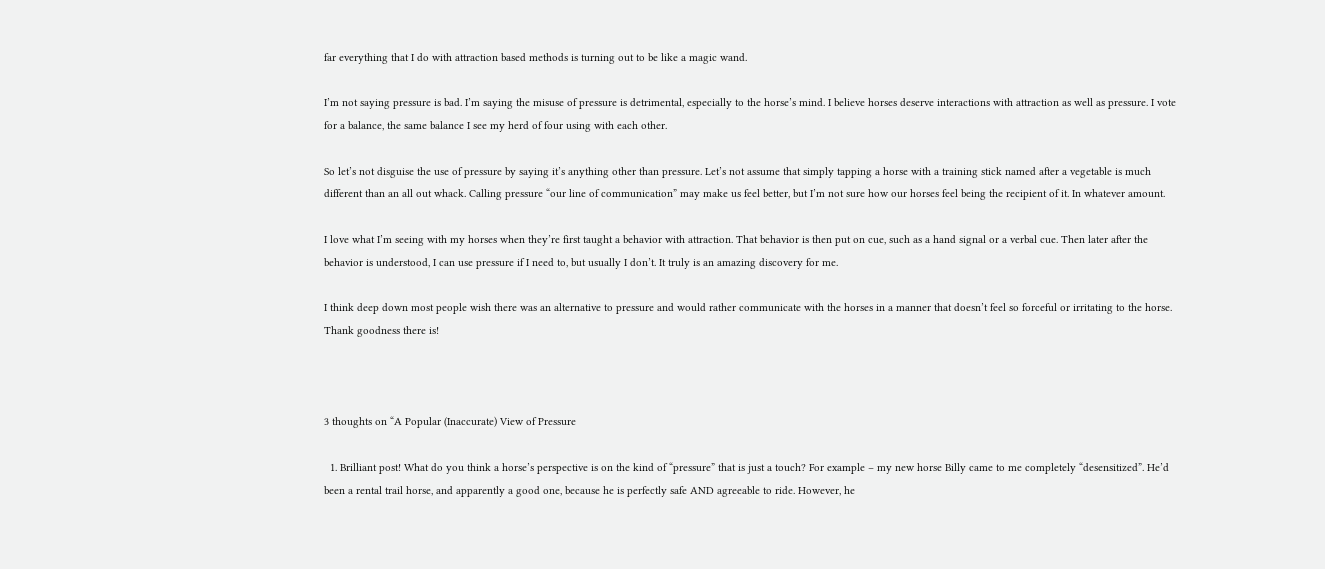far everything that I do with attraction based methods is turning out to be like a magic wand.

I’m not saying pressure is bad. I’m saying the misuse of pressure is detrimental, especially to the horse’s mind. I believe horses deserve interactions with attraction as well as pressure. I vote for a balance, the same balance I see my herd of four using with each other.

So let’s not disguise the use of pressure by saying it’s anything other than pressure. Let’s not assume that simply tapping a horse with a training stick named after a vegetable is much different than an all out whack. Calling pressure “our line of communication” may make us feel better, but I’m not sure how our horses feel being the recipient of it. In whatever amount.

I love what I’m seeing with my horses when they’re first taught a behavior with attraction. That behavior is then put on cue, such as a hand signal or a verbal cue. Then later after the behavior is understood, I can use pressure if I need to, but usually I don’t. It truly is an amazing discovery for me.

I think deep down most people wish there was an alternative to pressure and would rather communicate with the horses in a manner that doesn’t feel so forceful or irritating to the horse.  Thank goodness there is!



3 thoughts on “A Popular (Inaccurate) View of Pressure

  1. Brilliant post! What do you think a horse’s perspective is on the kind of “pressure” that is just a touch? For example – my new horse Billy came to me completely “desensitized”. He’d been a rental trail horse, and apparently a good one, because he is perfectly safe AND agreeable to ride. However, he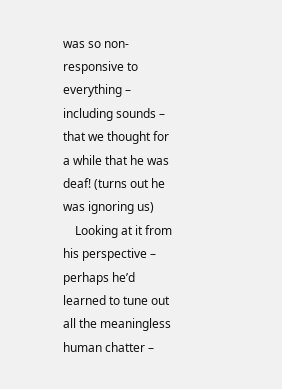was so non-responsive to everything – including sounds – that we thought for a while that he was deaf! (turns out he was ignoring us)
    Looking at it from his perspective – perhaps he’d learned to tune out all the meaningless human chatter –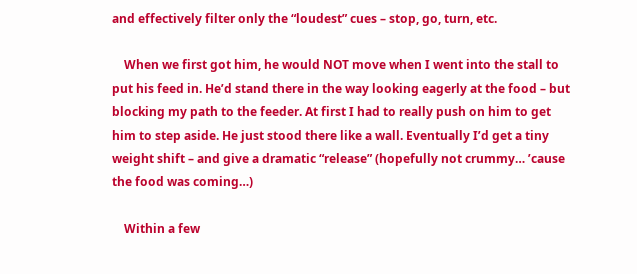and effectively filter only the “loudest” cues – stop, go, turn, etc.

    When we first got him, he would NOT move when I went into the stall to put his feed in. He’d stand there in the way looking eagerly at the food – but blocking my path to the feeder. At first I had to really push on him to get him to step aside. He just stood there like a wall. Eventually I’d get a tiny weight shift – and give a dramatic “release” (hopefully not crummy… ’cause the food was coming…)

    Within a few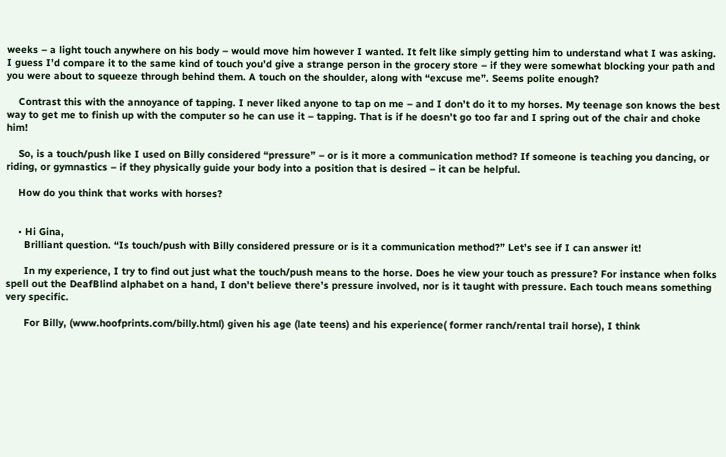weeks – a light touch anywhere on his body – would move him however I wanted. It felt like simply getting him to understand what I was asking. I guess I’d compare it to the same kind of touch you’d give a strange person in the grocery store – if they were somewhat blocking your path and you were about to squeeze through behind them. A touch on the shoulder, along with “excuse me”. Seems polite enough?

    Contrast this with the annoyance of tapping. I never liked anyone to tap on me – and I don’t do it to my horses. My teenage son knows the best way to get me to finish up with the computer so he can use it – tapping. That is if he doesn’t go too far and I spring out of the chair and choke him!

    So, is a touch/push like I used on Billy considered “pressure” – or is it more a communication method? If someone is teaching you dancing, or riding, or gymnastics – if they physically guide your body into a position that is desired – it can be helpful.

    How do you think that works with horses?


    • Hi Gina,
      Brilliant question. “Is touch/push with Billy considered pressure or is it a communication method?” Let’s see if I can answer it!

      In my experience, I try to find out just what the touch/push means to the horse. Does he view your touch as pressure? For instance when folks spell out the DeafBlind alphabet on a hand, I don’t believe there’s pressure involved, nor is it taught with pressure. Each touch means something very specific.

      For Billy, (www.hoofprints.com/billy.html) given his age (late teens) and his experience( former ranch/rental trail horse), I think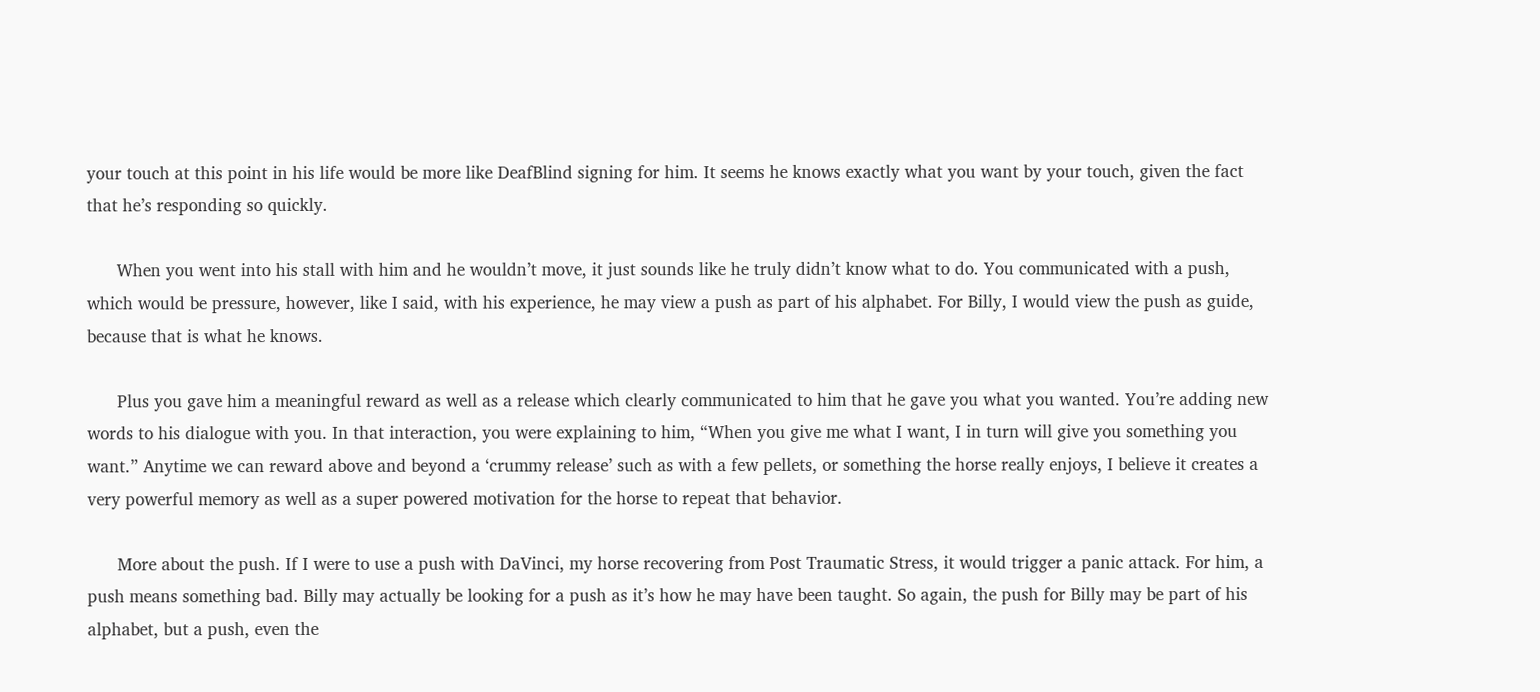your touch at this point in his life would be more like DeafBlind signing for him. It seems he knows exactly what you want by your touch, given the fact that he’s responding so quickly.

      When you went into his stall with him and he wouldn’t move, it just sounds like he truly didn’t know what to do. You communicated with a push, which would be pressure, however, like I said, with his experience, he may view a push as part of his alphabet. For Billy, I would view the push as guide, because that is what he knows.

      Plus you gave him a meaningful reward as well as a release which clearly communicated to him that he gave you what you wanted. You’re adding new words to his dialogue with you. In that interaction, you were explaining to him, “When you give me what I want, I in turn will give you something you want.” Anytime we can reward above and beyond a ‘crummy release’ such as with a few pellets, or something the horse really enjoys, I believe it creates a very powerful memory as well as a super powered motivation for the horse to repeat that behavior.

      More about the push. If I were to use a push with DaVinci, my horse recovering from Post Traumatic Stress, it would trigger a panic attack. For him, a push means something bad. Billy may actually be looking for a push as it’s how he may have been taught. So again, the push for Billy may be part of his alphabet, but a push, even the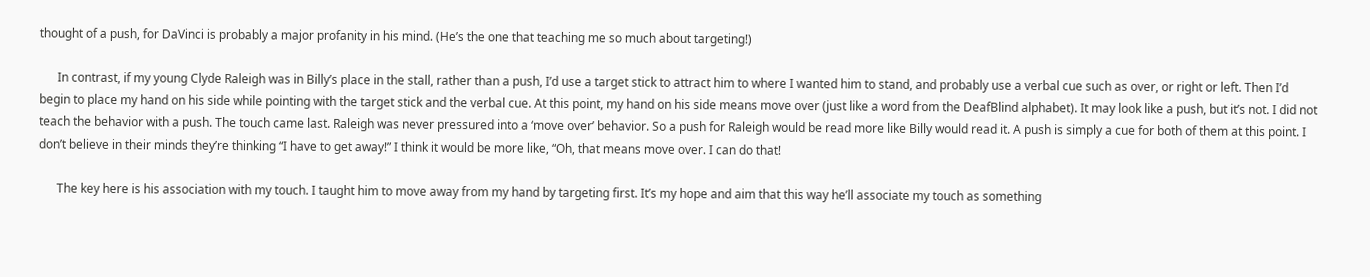thought of a push, for DaVinci is probably a major profanity in his mind. (He’s the one that teaching me so much about targeting!)

      In contrast, if my young Clyde Raleigh was in Billy’s place in the stall, rather than a push, I’d use a target stick to attract him to where I wanted him to stand, and probably use a verbal cue such as over, or right or left. Then I’d begin to place my hand on his side while pointing with the target stick and the verbal cue. At this point, my hand on his side means move over (just like a word from the DeafBlind alphabet). It may look like a push, but it’s not. I did not teach the behavior with a push. The touch came last. Raleigh was never pressured into a ‘move over’ behavior. So a push for Raleigh would be read more like Billy would read it. A push is simply a cue for both of them at this point. I don’t believe in their minds they’re thinking “I have to get away!” I think it would be more like, “Oh, that means move over. I can do that!

      The key here is his association with my touch. I taught him to move away from my hand by targeting first. It’s my hope and aim that this way he’ll associate my touch as something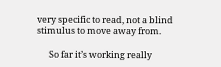very specific to read, not a blind stimulus to move away from.

      So far it’s working really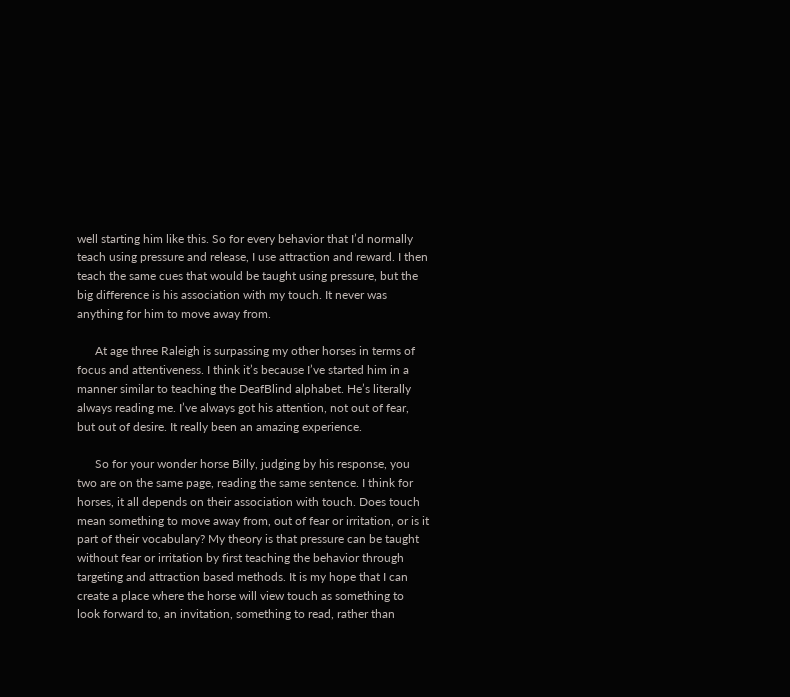well starting him like this. So for every behavior that I’d normally teach using pressure and release, I use attraction and reward. I then teach the same cues that would be taught using pressure, but the big difference is his association with my touch. It never was anything for him to move away from.

      At age three Raleigh is surpassing my other horses in terms of focus and attentiveness. I think it’s because I’ve started him in a manner similar to teaching the DeafBlind alphabet. He’s literally always reading me. I’ve always got his attention, not out of fear, but out of desire. It really been an amazing experience.

      So for your wonder horse Billy, judging by his response, you two are on the same page, reading the same sentence. I think for horses, it all depends on their association with touch. Does touch mean something to move away from, out of fear or irritation, or is it part of their vocabulary? My theory is that pressure can be taught without fear or irritation by first teaching the behavior through targeting and attraction based methods. It is my hope that I can create a place where the horse will view touch as something to look forward to, an invitation, something to read, rather than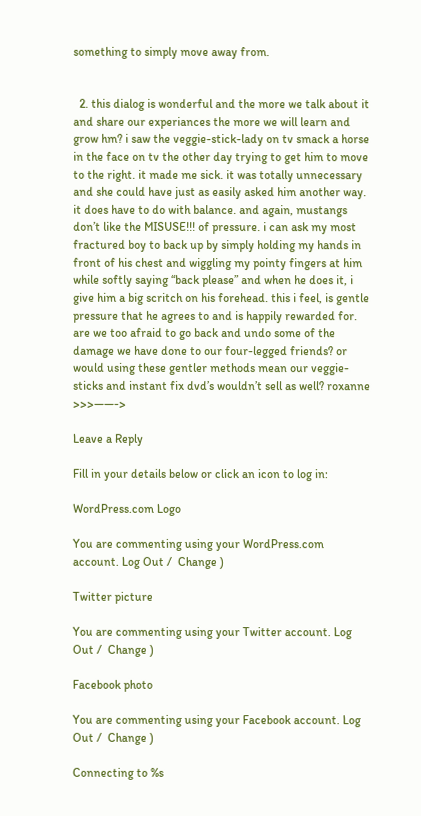something to simply move away from.


  2. this dialog is wonderful and the more we talk about it and share our experiances the more we will learn and grow hm? i saw the veggie-stick-lady on tv smack a horse in the face on tv the other day trying to get him to move to the right. it made me sick. it was totally unnecessary and she could have just as easily asked him another way. it does have to do with balance. and again, mustangs don’t like the MISUSE!!! of pressure. i can ask my most fractured boy to back up by simply holding my hands in front of his chest and wiggling my pointy fingers at him while softly saying “back please” and when he does it, i give him a big scritch on his forehead. this i feel, is gentle pressure that he agrees to and is happily rewarded for. are we too afraid to go back and undo some of the damage we have done to our four-legged friends? or would using these gentler methods mean our veggie- sticks and instant fix dvd’s wouldn’t sell as well? roxanne >>>——->

Leave a Reply

Fill in your details below or click an icon to log in:

WordPress.com Logo

You are commenting using your WordPress.com account. Log Out /  Change )

Twitter picture

You are commenting using your Twitter account. Log Out /  Change )

Facebook photo

You are commenting using your Facebook account. Log Out /  Change )

Connecting to %s